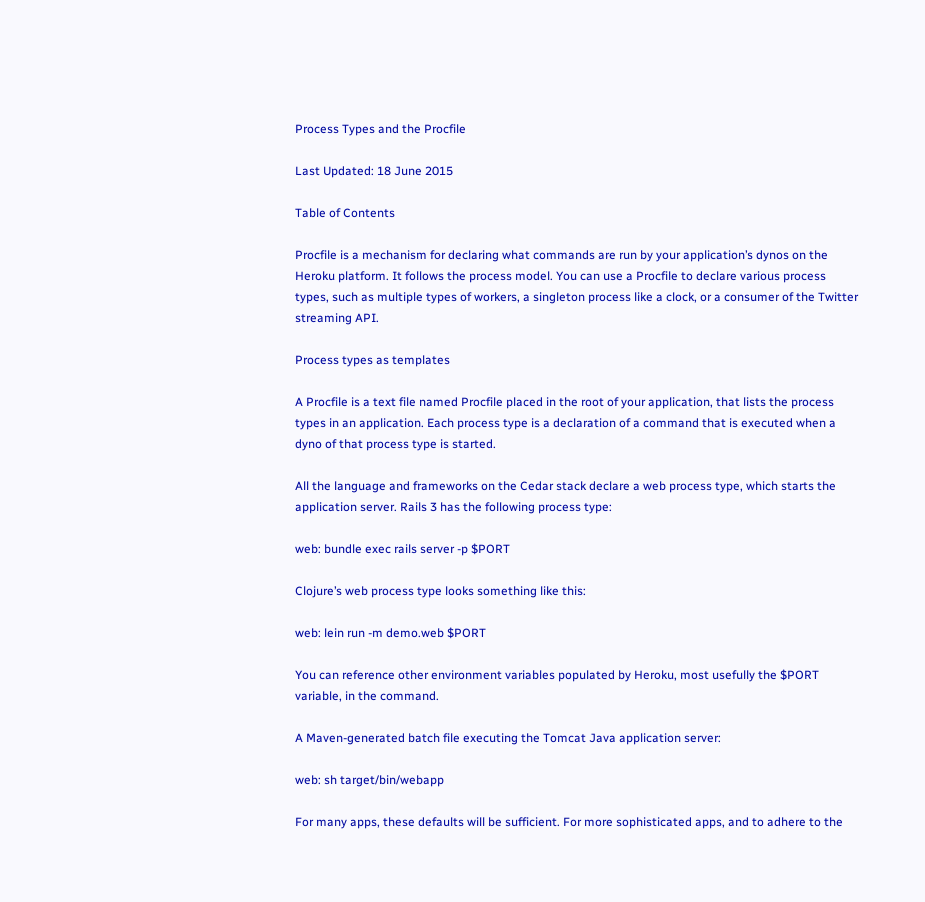Process Types and the Procfile

Last Updated: 18 June 2015

Table of Contents

Procfile is a mechanism for declaring what commands are run by your application’s dynos on the Heroku platform. It follows the process model. You can use a Procfile to declare various process types, such as multiple types of workers, a singleton process like a clock, or a consumer of the Twitter streaming API.

Process types as templates

A Procfile is a text file named Procfile placed in the root of your application, that lists the process types in an application. Each process type is a declaration of a command that is executed when a dyno of that process type is started.

All the language and frameworks on the Cedar stack declare a web process type, which starts the application server. Rails 3 has the following process type:

web: bundle exec rails server -p $PORT

Clojure’s web process type looks something like this:

web: lein run -m demo.web $PORT

You can reference other environment variables populated by Heroku, most usefully the $PORT variable, in the command.

A Maven-generated batch file executing the Tomcat Java application server:

web: sh target/bin/webapp

For many apps, these defaults will be sufficient. For more sophisticated apps, and to adhere to the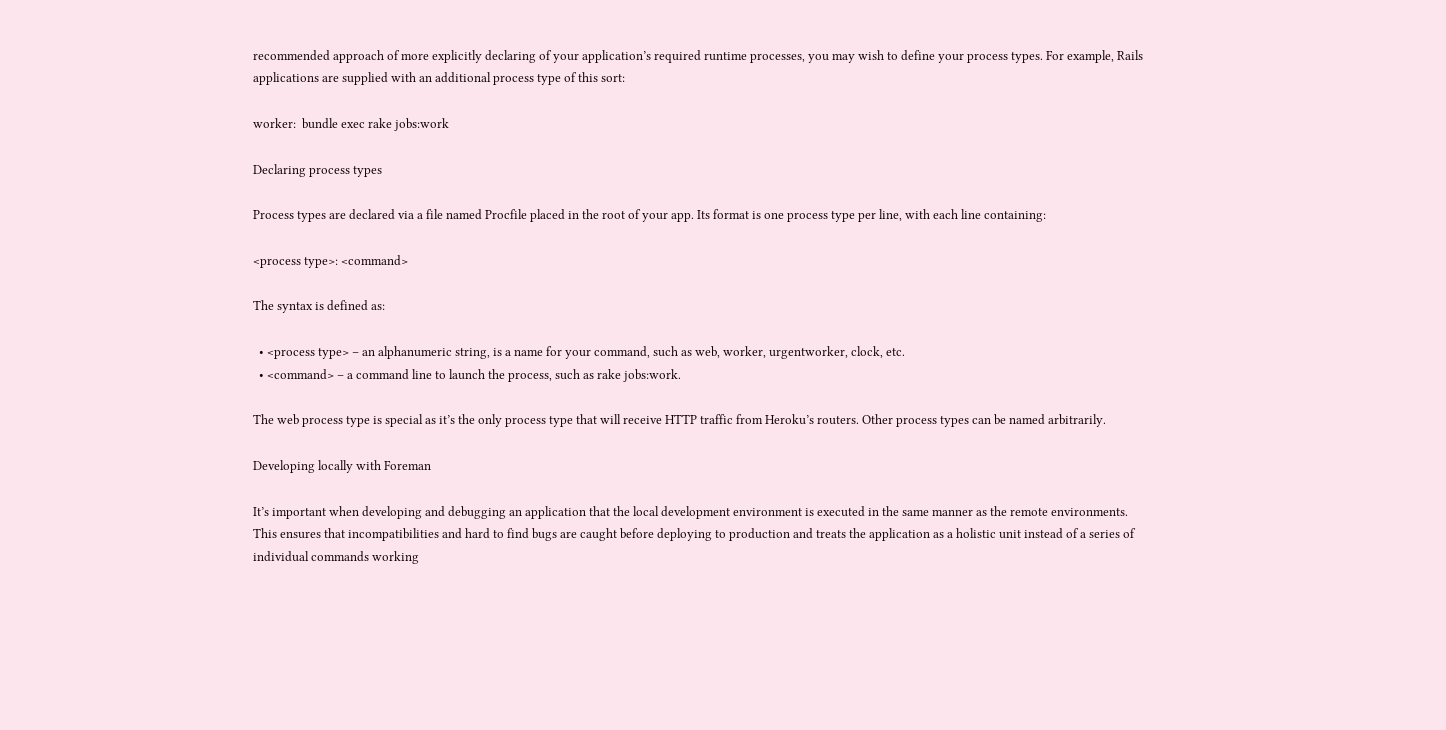recommended approach of more explicitly declaring of your application’s required runtime processes, you may wish to define your process types. For example, Rails applications are supplied with an additional process type of this sort:

worker:  bundle exec rake jobs:work

Declaring process types

Process types are declared via a file named Procfile placed in the root of your app. Its format is one process type per line, with each line containing:

<process type>: <command>

The syntax is defined as:

  • <process type> – an alphanumeric string, is a name for your command, such as web, worker, urgentworker, clock, etc.
  • <command> – a command line to launch the process, such as rake jobs:work.

The web process type is special as it’s the only process type that will receive HTTP traffic from Heroku’s routers. Other process types can be named arbitrarily.

Developing locally with Foreman

It’s important when developing and debugging an application that the local development environment is executed in the same manner as the remote environments. This ensures that incompatibilities and hard to find bugs are caught before deploying to production and treats the application as a holistic unit instead of a series of individual commands working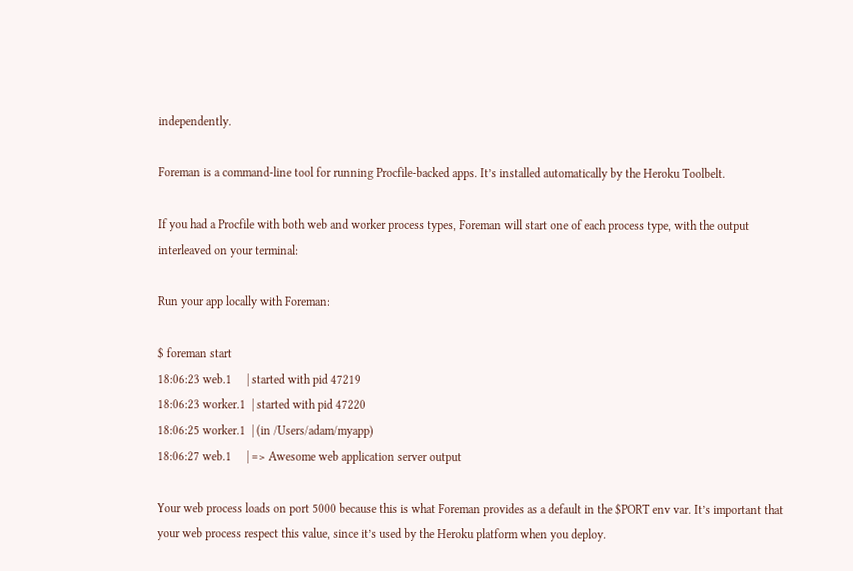independently.

Foreman is a command-line tool for running Procfile-backed apps. It’s installed automatically by the Heroku Toolbelt.

If you had a Procfile with both web and worker process types, Foreman will start one of each process type, with the output interleaved on your terminal:

Run your app locally with Foreman:

$ foreman start
18:06:23 web.1     | started with pid 47219
18:06:23 worker.1  | started with pid 47220
18:06:25 worker.1  | (in /Users/adam/myapp)
18:06:27 web.1     | => Awesome web application server output

Your web process loads on port 5000 because this is what Foreman provides as a default in the $PORT env var. It’s important that your web process respect this value, since it’s used by the Heroku platform when you deploy.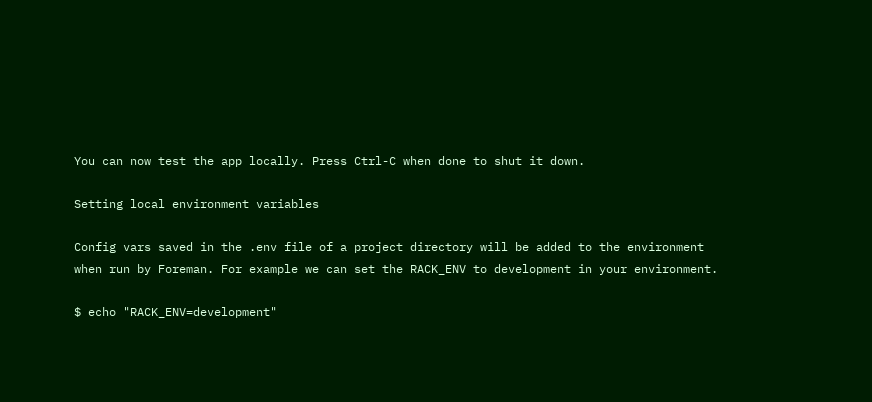You can now test the app locally. Press Ctrl-C when done to shut it down.

Setting local environment variables

Config vars saved in the .env file of a project directory will be added to the environment when run by Foreman. For example we can set the RACK_ENV to development in your environment.

$ echo "RACK_ENV=development"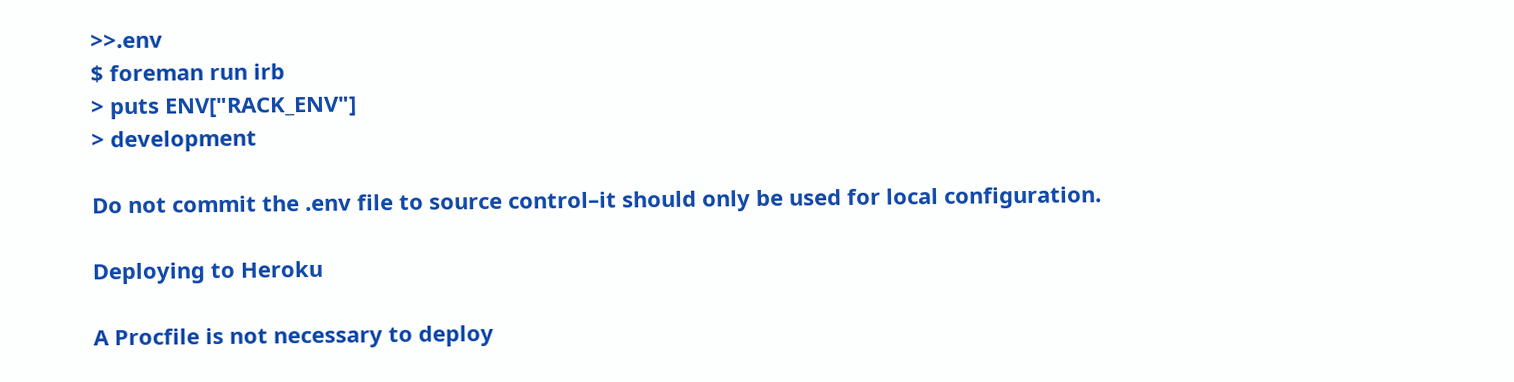>>.env
$ foreman run irb
> puts ENV["RACK_ENV"]
> development

Do not commit the .env file to source control–it should only be used for local configuration.

Deploying to Heroku

A Procfile is not necessary to deploy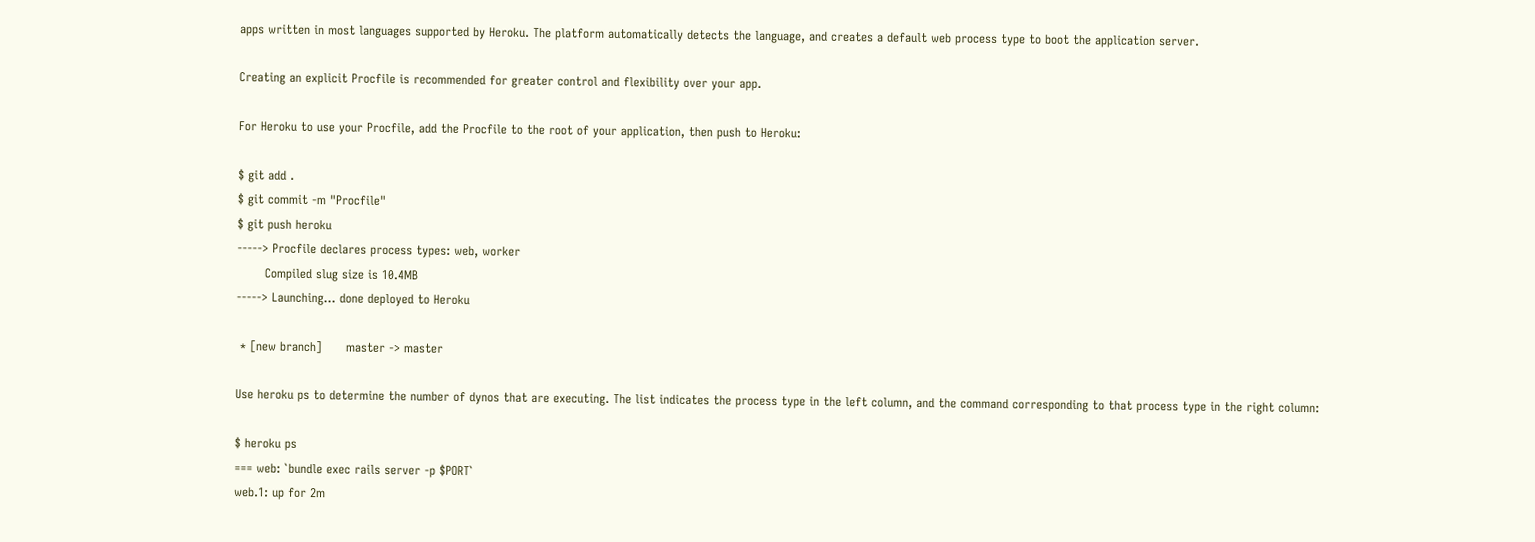apps written in most languages supported by Heroku. The platform automatically detects the language, and creates a default web process type to boot the application server.

Creating an explicit Procfile is recommended for greater control and flexibility over your app.

For Heroku to use your Procfile, add the Procfile to the root of your application, then push to Heroku:

$ git add .
$ git commit -m "Procfile"
$ git push heroku
-----> Procfile declares process types: web, worker
       Compiled slug size is 10.4MB
-----> Launching... done deployed to Heroku

 * [new branch]      master -> master

Use heroku ps to determine the number of dynos that are executing. The list indicates the process type in the left column, and the command corresponding to that process type in the right column:

$ heroku ps
=== web: `bundle exec rails server -p $PORT`
web.1: up for 2m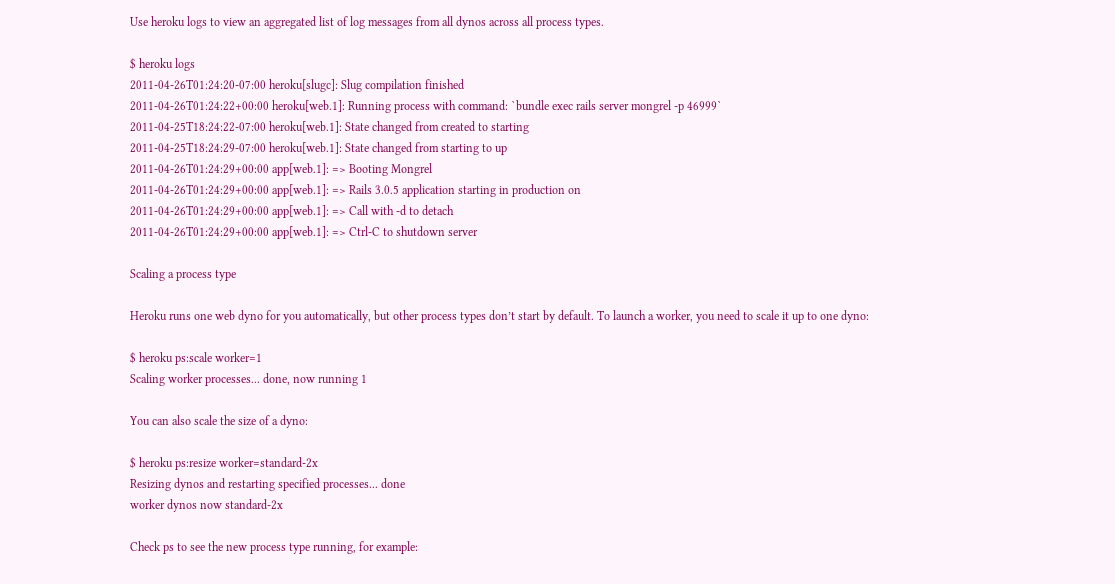Use heroku logs to view an aggregated list of log messages from all dynos across all process types.

$ heroku logs
2011-04-26T01:24:20-07:00 heroku[slugc]: Slug compilation finished
2011-04-26T01:24:22+00:00 heroku[web.1]: Running process with command: `bundle exec rails server mongrel -p 46999`
2011-04-25T18:24:22-07:00 heroku[web.1]: State changed from created to starting
2011-04-25T18:24:29-07:00 heroku[web.1]: State changed from starting to up
2011-04-26T01:24:29+00:00 app[web.1]: => Booting Mongrel
2011-04-26T01:24:29+00:00 app[web.1]: => Rails 3.0.5 application starting in production on
2011-04-26T01:24:29+00:00 app[web.1]: => Call with -d to detach
2011-04-26T01:24:29+00:00 app[web.1]: => Ctrl-C to shutdown server

Scaling a process type

Heroku runs one web dyno for you automatically, but other process types don’t start by default. To launch a worker, you need to scale it up to one dyno:

$ heroku ps:scale worker=1
Scaling worker processes... done, now running 1

You can also scale the size of a dyno:

$ heroku ps:resize worker=standard-2x
Resizing dynos and restarting specified processes... done
worker dynos now standard-2x

Check ps to see the new process type running, for example: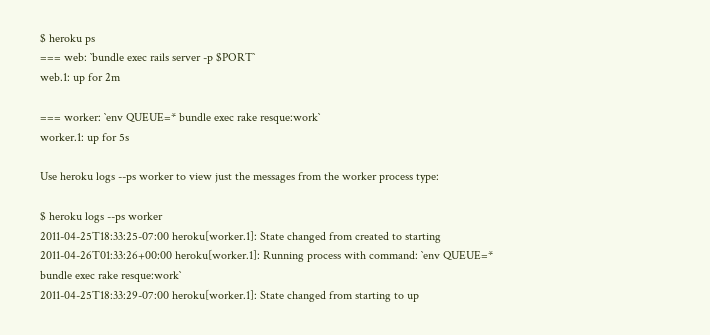$ heroku ps
=== web: `bundle exec rails server -p $PORT`
web.1: up for 2m

=== worker: `env QUEUE=* bundle exec rake resque:work`
worker.1: up for 5s

Use heroku logs --ps worker to view just the messages from the worker process type:

$ heroku logs --ps worker
2011-04-25T18:33:25-07:00 heroku[worker.1]: State changed from created to starting
2011-04-26T01:33:26+00:00 heroku[worker.1]: Running process with command: `env QUEUE=* bundle exec rake resque:work`
2011-04-25T18:33:29-07:00 heroku[worker.1]: State changed from starting to up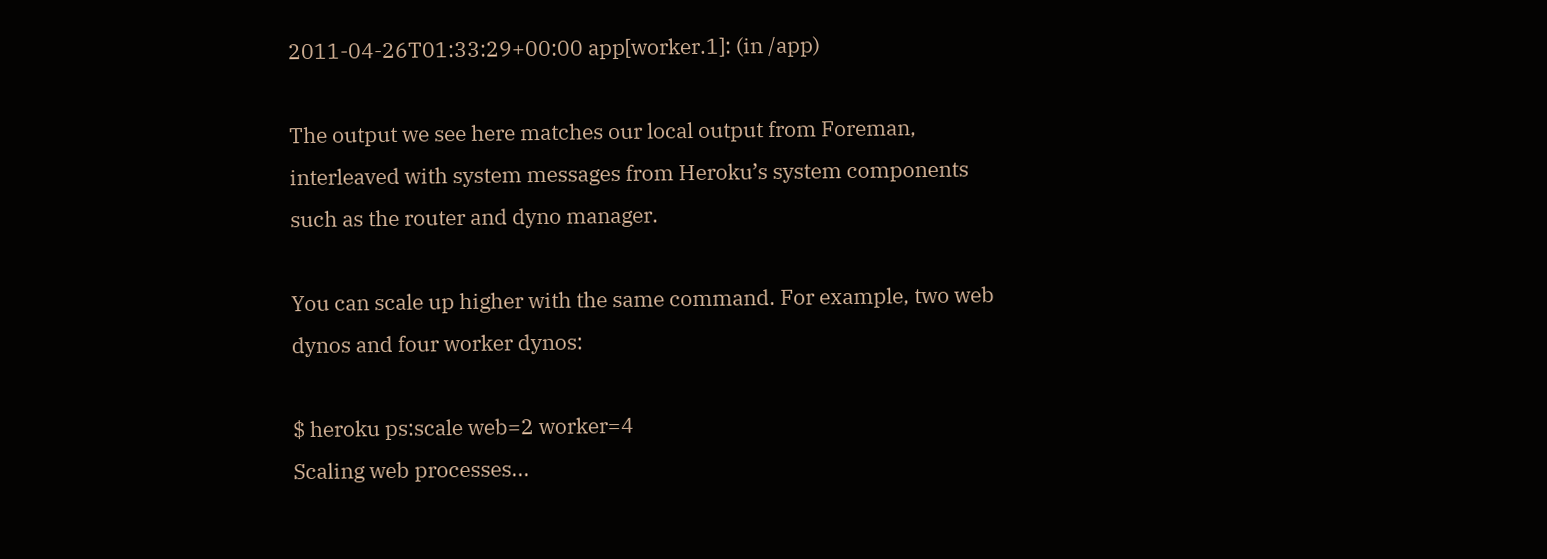2011-04-26T01:33:29+00:00 app[worker.1]: (in /app)

The output we see here matches our local output from Foreman, interleaved with system messages from Heroku’s system components such as the router and dyno manager.

You can scale up higher with the same command. For example, two web dynos and four worker dynos:

$ heroku ps:scale web=2 worker=4
Scaling web processes...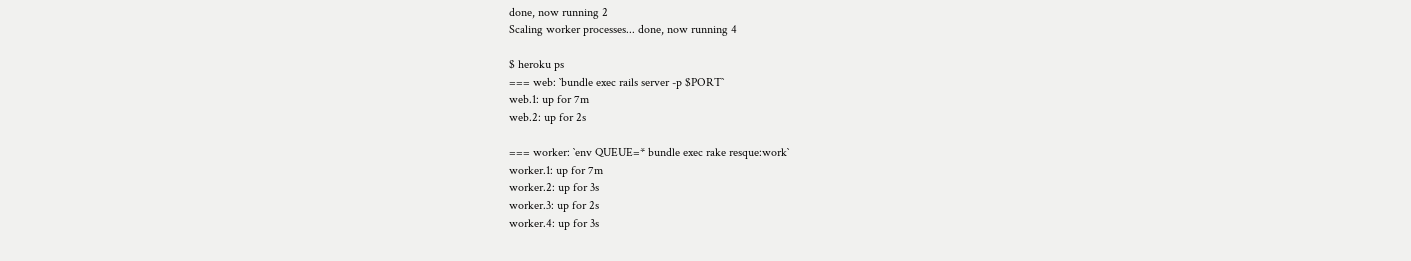done, now running 2
Scaling worker processes... done, now running 4

$ heroku ps
=== web: `bundle exec rails server -p $PORT`
web.1: up for 7m
web.2: up for 2s

=== worker: `env QUEUE=* bundle exec rake resque:work`
worker.1: up for 7m
worker.2: up for 3s
worker.3: up for 2s
worker.4: up for 3s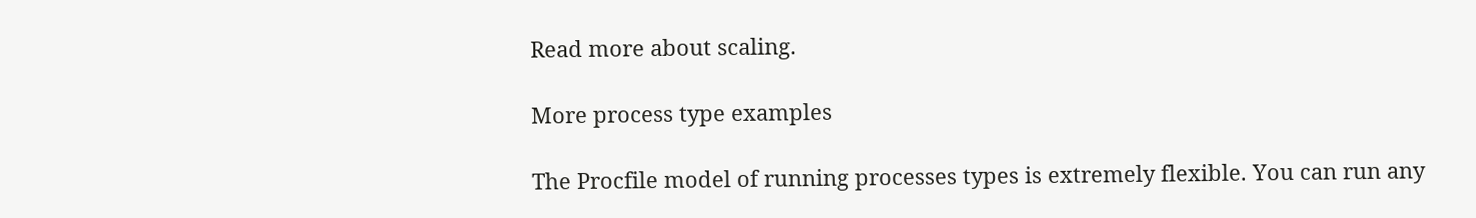Read more about scaling.

More process type examples

The Procfile model of running processes types is extremely flexible. You can run any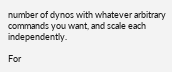number of dynos with whatever arbitrary commands you want, and scale each independently.

For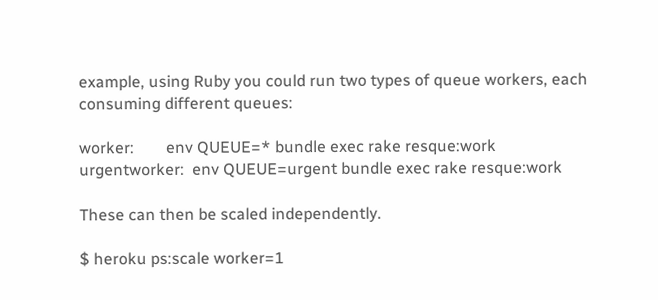example, using Ruby you could run two types of queue workers, each consuming different queues:

worker:        env QUEUE=* bundle exec rake resque:work
urgentworker:  env QUEUE=urgent bundle exec rake resque:work

These can then be scaled independently.

$ heroku ps:scale worker=1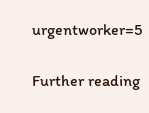urgentworker=5

Further reading